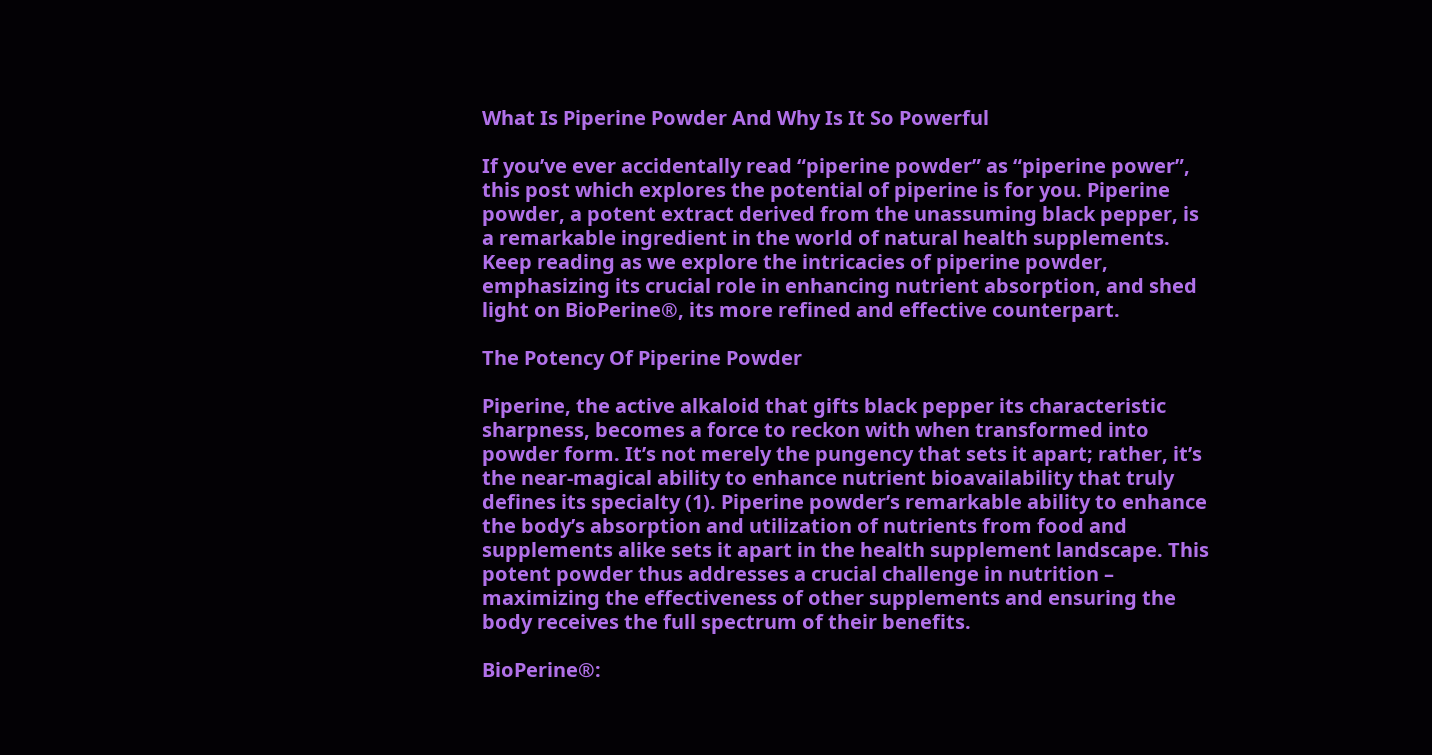What Is Piperine Powder And Why Is It So Powerful

If you’ve ever accidentally read “piperine powder” as “piperine power”, this post which explores the potential of piperine is for you. Piperine powder, a potent extract derived from the unassuming black pepper, is a remarkable ingredient in the world of natural health supplements. Keep reading as we explore the intricacies of piperine powder, emphasizing its crucial role in enhancing nutrient absorption, and shed light on BioPerine®, its more refined and effective counterpart.

The Potency Of Piperine Powder

Piperine, the active alkaloid that gifts black pepper its characteristic sharpness, becomes a force to reckon with when transformed into powder form. It’s not merely the pungency that sets it apart; rather, it’s the near-magical ability to enhance nutrient bioavailability that truly defines its specialty (1). Piperine powder’s remarkable ability to enhance the body’s absorption and utilization of nutrients from food and supplements alike sets it apart in the health supplement landscape. This potent powder thus addresses a crucial challenge in nutrition – maximizing the effectiveness of other supplements and ensuring the body receives the full spectrum of their benefits.

BioPerine®: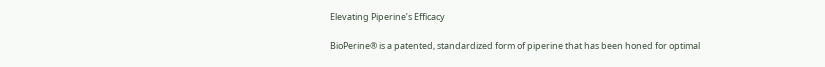Elevating Piperine’s Efficacy

BioPerine® is a patented, standardized form of piperine that has been honed for optimal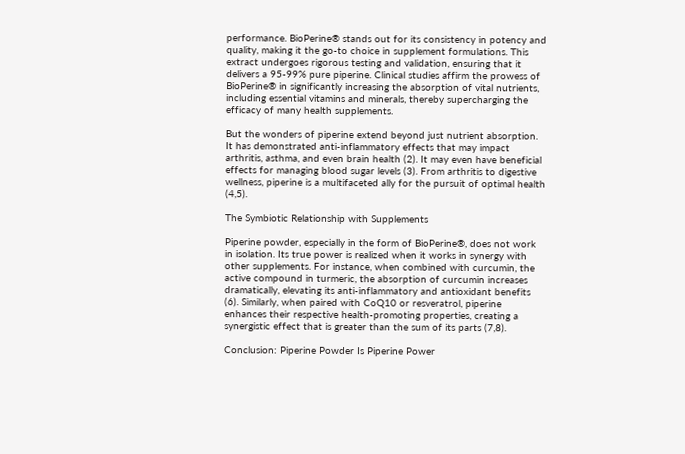performance. BioPerine® stands out for its consistency in potency and quality, making it the go-to choice in supplement formulations. This extract undergoes rigorous testing and validation, ensuring that it delivers a 95-99% pure piperine. Clinical studies affirm the prowess of BioPerine® in significantly increasing the absorption of vital nutrients, including essential vitamins and minerals, thereby supercharging the efficacy of many health supplements.

But the wonders of piperine extend beyond just nutrient absorption. It has demonstrated anti-inflammatory effects that may impact arthritis, asthma, and even brain health (2). It may even have beneficial effects for managing blood sugar levels (3). From arthritis to digestive wellness, piperine is a multifaceted ally for the pursuit of optimal health (4,5).

The Symbiotic Relationship with Supplements

Piperine powder, especially in the form of BioPerine®, does not work in isolation. Its true power is realized when it works in synergy with other supplements. For instance, when combined with curcumin, the active compound in turmeric, the absorption of curcumin increases dramatically, elevating its anti-inflammatory and antioxidant benefits (6). Similarly, when paired with CoQ10 or resveratrol, piperine enhances their respective health-promoting properties, creating a synergistic effect that is greater than the sum of its parts (7,8).

Conclusion: Piperine Powder Is Piperine Power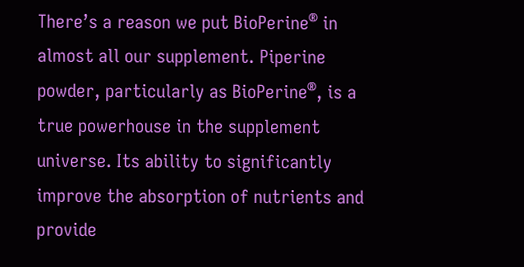There’s a reason we put BioPerine® in almost all our supplement. Piperine powder, particularly as BioPerine®, is a true powerhouse in the supplement universe. Its ability to significantly improve the absorption of nutrients and provide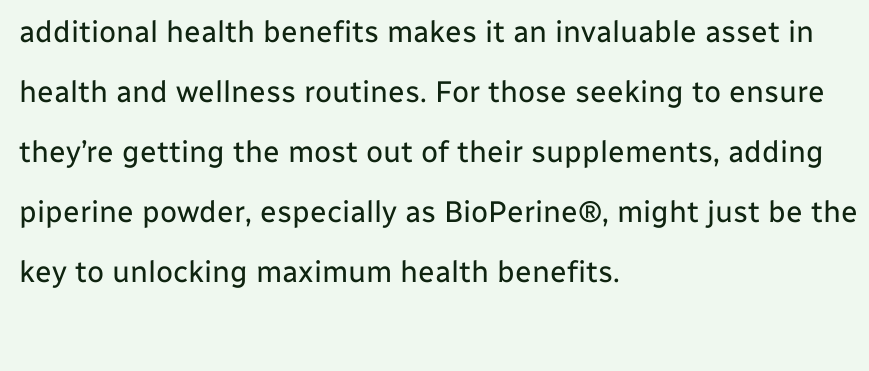additional health benefits makes it an invaluable asset in health and wellness routines. For those seeking to ensure they’re getting the most out of their supplements, adding piperine powder, especially as BioPerine®, might just be the key to unlocking maximum health benefits.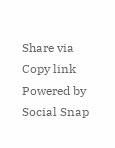Share via
Copy link
Powered by Social Snap